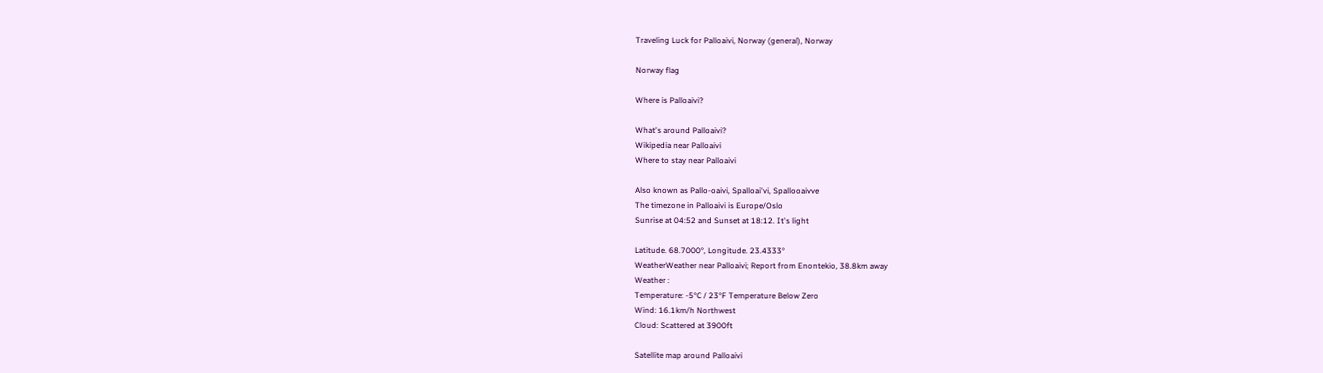Traveling Luck for Palloaivi, Norway (general), Norway

Norway flag

Where is Palloaivi?

What's around Palloaivi?
Wikipedia near Palloaivi
Where to stay near Palloaivi

Also known as Pallo-oaivi, Spalloai'vi, Spallooaivve
The timezone in Palloaivi is Europe/Oslo
Sunrise at 04:52 and Sunset at 18:12. It's light

Latitude. 68.7000°, Longitude. 23.4333°
WeatherWeather near Palloaivi; Report from Enontekio, 38.8km away
Weather :
Temperature: -5°C / 23°F Temperature Below Zero
Wind: 16.1km/h Northwest
Cloud: Scattered at 3900ft

Satellite map around Palloaivi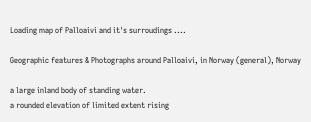Loading map of Palloaivi and it's surroudings ....

Geographic features & Photographs around Palloaivi, in Norway (general), Norway

a large inland body of standing water.
a rounded elevation of limited extent rising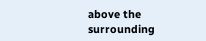above the surrounding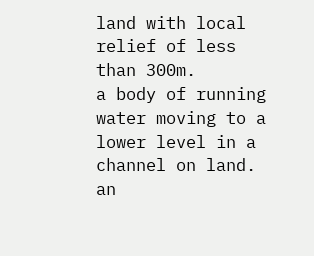land with local relief of less than 300m.
a body of running water moving to a lower level in a channel on land.
an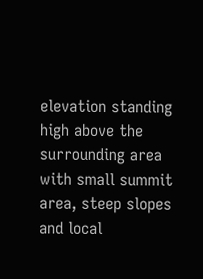elevation standing high above the surrounding area with small summit area, steep slopes and local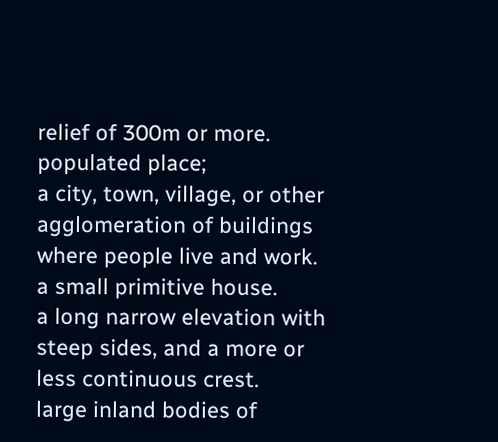relief of 300m or more.
populated place;
a city, town, village, or other agglomeration of buildings where people live and work.
a small primitive house.
a long narrow elevation with steep sides, and a more or less continuous crest.
large inland bodies of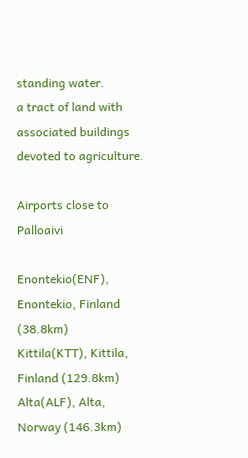standing water.
a tract of land with associated buildings devoted to agriculture.

Airports close to Palloaivi

Enontekio(ENF), Enontekio, Finland (38.8km)
Kittila(KTT), Kittila, Finland (129.8km)
Alta(ALF), Alta, Norway (146.3km)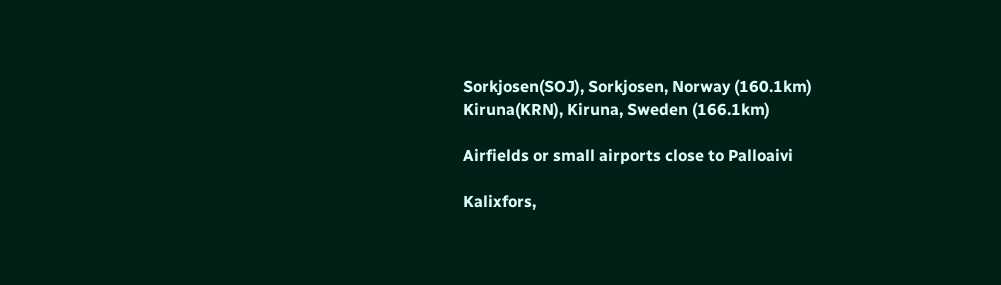Sorkjosen(SOJ), Sorkjosen, Norway (160.1km)
Kiruna(KRN), Kiruna, Sweden (166.1km)

Airfields or small airports close to Palloaivi

Kalixfors,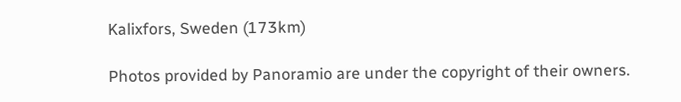Kalixfors, Sweden (173km)

Photos provided by Panoramio are under the copyright of their owners.